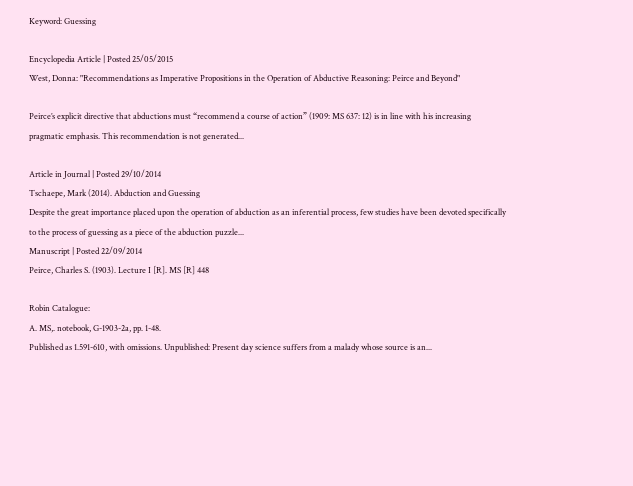Keyword: Guessing

Encyclopedia Article | Posted 25/05/2015
West, Donna: "Recommendations as Imperative Propositions in the Operation of Abductive Reasoning: Peirce and Beyond"

Peirce’s explicit directive that abductions must “recommend a course of action” (1909: MS 637: 12) is in line with his increasing pragmatic emphasis. This recommendation is not generated...

Article in Journal | Posted 29/10/2014
Tschaepe, Mark (2014). Abduction and Guessing
Despite the great importance placed upon the operation of abduction as an inferential process, few studies have been devoted specifically to the process of guessing as a piece of the abduction puzzle...
Manuscript | Posted 22/09/2014
Peirce, Charles S. (1903). Lecture I [R]. MS [R] 448

Robin Catalogue:
A. MS,. notebook, G-1903-2a, pp. 1-48.
Published as 1.591-610, with omissions. Unpublished: Present day science suffers from a malady whose source is an...